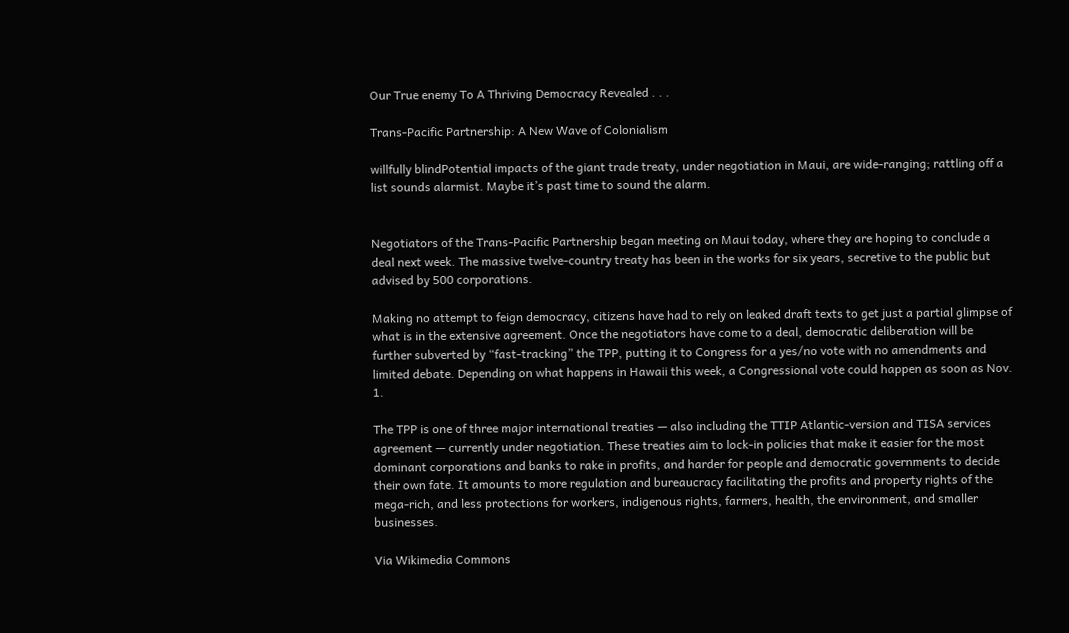Our True enemy To A Thriving Democracy Revealed . . .

Trans-Pacific Partnership: A New Wave of Colonialism

willfully blindPotential impacts of the giant trade treaty, under negotiation in Maui, are wide-ranging; rattling off a list sounds alarmist. Maybe it’s past time to sound the alarm.


Negotiators of the Trans-Pacific Partnership began meeting on Maui today, where they are hoping to conclude a deal next week. The massive twelve-country treaty has been in the works for six years, secretive to the public but advised by 500 corporations.

Making no attempt to feign democracy, citizens have had to rely on leaked draft texts to get just a partial glimpse of what is in the extensive agreement. Once the negotiators have come to a deal, democratic deliberation will be further subverted by “fast-tracking” the TPP, putting it to Congress for a yes/no vote with no amendments and limited debate. Depending on what happens in Hawaii this week, a Congressional vote could happen as soon as Nov. 1.

The TPP is one of three major international treaties — also including the TTIP Atlantic-version and TISA services agreement — currently under negotiation. These treaties aim to lock-in policies that make it easier for the most dominant corporations and banks to rake in profits, and harder for people and democratic governments to decide their own fate. It amounts to more regulation and bureaucracy facilitating the profits and property rights of the mega-rich, and less protections for workers, indigenous rights, farmers, health, the environment, and smaller businesses.

Via Wikimedia Commons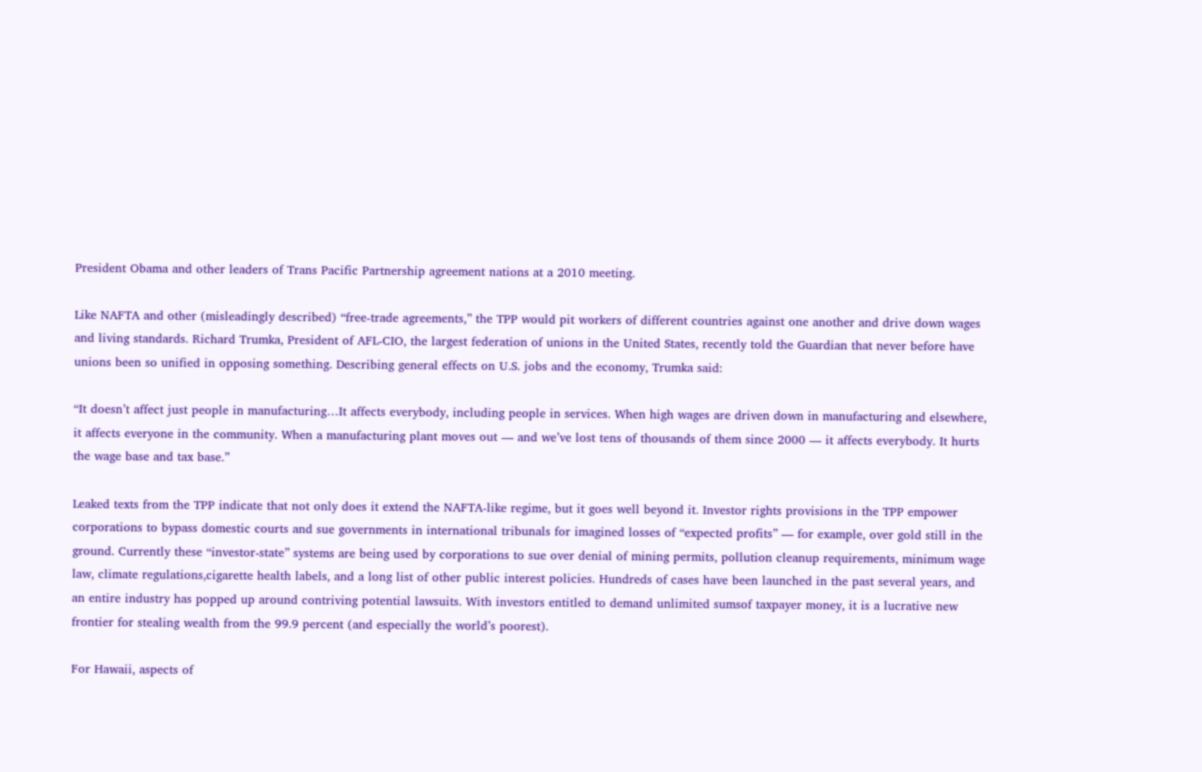President Obama and other leaders of Trans Pacific Partnership agreement nations at a 2010 meeting.

Like NAFTA and other (misleadingly described) “free-trade agreements,” the TPP would pit workers of different countries against one another and drive down wages and living standards. Richard Trumka, President of AFL-CIO, the largest federation of unions in the United States, recently told the Guardian that never before have unions been so unified in opposing something. Describing general effects on U.S. jobs and the economy, Trumka said:

“It doesn’t affect just people in manufacturing…It affects everybody, including people in services. When high wages are driven down in manufacturing and elsewhere, it affects everyone in the community. When a manufacturing plant moves out — and we’ve lost tens of thousands of them since 2000 — it affects everybody. It hurts the wage base and tax base.”

Leaked texts from the TPP indicate that not only does it extend the NAFTA-like regime, but it goes well beyond it. Investor rights provisions in the TPP empower corporations to bypass domestic courts and sue governments in international tribunals for imagined losses of “expected profits” — for example, over gold still in the ground. Currently these “investor-state” systems are being used by corporations to sue over denial of mining permits, pollution cleanup requirements, minimum wage law, climate regulations,cigarette health labels, and a long list of other public interest policies. Hundreds of cases have been launched in the past several years, and an entire industry has popped up around contriving potential lawsuits. With investors entitled to demand unlimited sumsof taxpayer money, it is a lucrative new frontier for stealing wealth from the 99.9 percent (and especially the world’s poorest).

For Hawaii, aspects of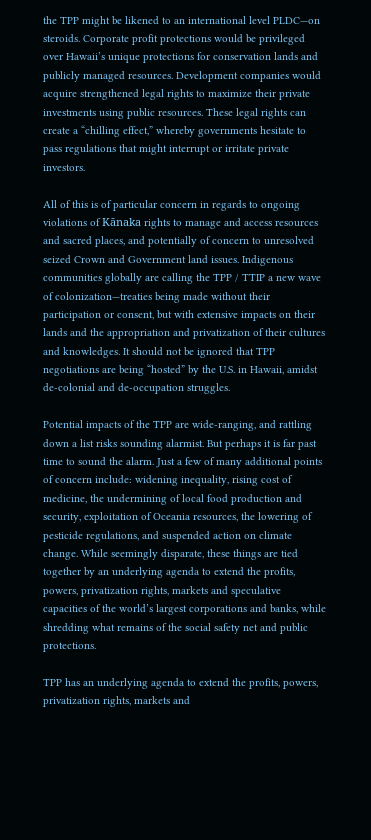the TPP might be likened to an international level PLDC—on steroids. Corporate profit protections would be privileged over Hawaii’s unique protections for conservation lands and publicly managed resources. Development companies would acquire strengthened legal rights to maximize their private investments using public resources. These legal rights can create a “chilling effect,” whereby governments hesitate to pass regulations that might interrupt or irritate private investors.

All of this is of particular concern in regards to ongoing violations of Kānaka rights to manage and access resources and sacred places, and potentially of concern to unresolved seized Crown and Government land issues. Indigenous communities globally are calling the TPP / TTIP a new wave of colonization—treaties being made without their participation or consent, but with extensive impacts on their lands and the appropriation and privatization of their cultures and knowledges. It should not be ignored that TPP negotiations are being “hosted” by the U.S. in Hawaii, amidst de-colonial and de-occupation struggles.

Potential impacts of the TPP are wide-ranging, and rattling down a list risks sounding alarmist. But perhaps it is far past time to sound the alarm. Just a few of many additional points of concern include: widening inequality, rising cost of medicine, the undermining of local food production and security, exploitation of Oceania resources, the lowering of pesticide regulations, and suspended action on climate change. While seemingly disparate, these things are tied together by an underlying agenda to extend the profits, powers, privatization rights, markets and speculative capacities of the world’s largest corporations and banks, while shredding what remains of the social safety net and public protections.

TPP has an underlying agenda to extend the profits, powers, privatization rights, markets and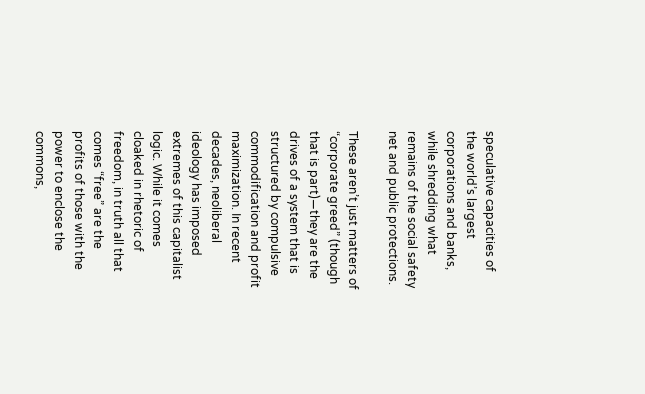speculative capacities of the world’s largest corporations and banks, while shredding what remains of the social safety net and public protections.

These aren’t just matters of “corporate greed” (though that is part)—they are the drives of a system that is structured by compulsive commodification and profit maximization. In recent decades, neoliberal ideology has imposed extremes of this capitalist logic. While it comes cloaked in rhetoric of freedom, in truth all that comes “free” are the profits of those with the power to enclose the commons,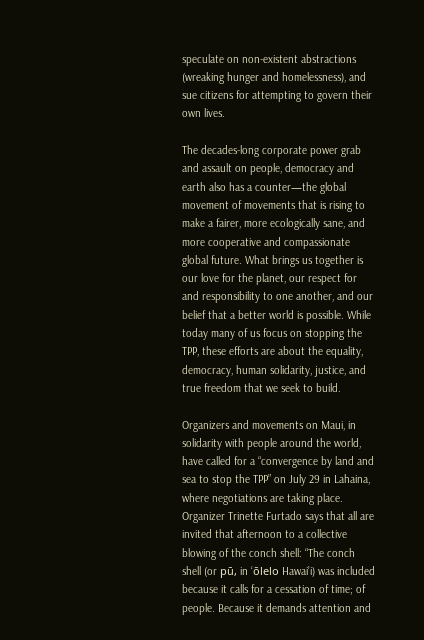speculate on non-existent abstractions (wreaking hunger and homelessness), and sue citizens for attempting to govern their own lives.

The decades-long corporate power grab and assault on people, democracy and earth also has a counter—the global movement of movements that is rising to make a fairer, more ecologically sane, and more cooperative and compassionate global future. What brings us together is our love for the planet, our respect for and responsibility to one another, and our belief that a better world is possible. While today many of us focus on stopping the TPP, these efforts are about the equality, democracy, human solidarity, justice, and true freedom that we seek to build.

Organizers and movements on Maui, in solidarity with people around the world, have called for a “convergence by land and sea to stop the TPP” on July 29 in Lahaina, where negotiations are taking place. Organizer Trinette Furtado says that all are invited that afternoon to a collective blowing of the conch shell: “The conch shell (or pū, in ‘ōlelo Hawai’i) was included because it calls for a cessation of time; of people. Because it demands attention and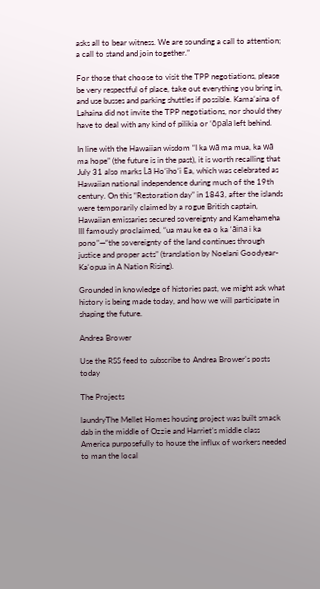asks all to bear witness. We are sounding a call to attention; a call to stand and join together.”

For those that choose to visit the TPP negotiations, please be very respectful of place, take out everything you bring in, and use busses and parking shuttles if possible. Kamaʻaina of Lahaina did not invite the TPP negotiations, nor should they have to deal with any kind of pilikia or ʻōpala left behind.

In line with the Hawaiian wisdom “I ka wā ma mua, ka wā ma hope” (the future is in the past), it is worth recalling that July 31 also marks Lā Hoʻihoʻi Ea, which was celebrated as Hawaiian national independence during much of the 19th century. On this “Restoration day” in 1843, after the islands were temporarily claimed by a rogue British captain, Hawaiian emissaries secured sovereignty and Kamehameha III famously proclaimed, “ua mau ke ea o ka ‘āina i ka pono”—“the sovereignty of the land continues through justice and proper acts” (translation by Noelani Goodyear-Ka‘opua in A Nation Rising).

Grounded in knowledge of histories past, we might ask what history is being made today, and how we will participate in shaping the future.

Andrea Brower

Use the RSS feed to subscribe to Andrea Brower’s posts today

The Projects

laundryThe Mellet Homes housing project was built smack dab in the middle of Ozzie and Harriet’s middle class America purposefully to house the influx of workers needed to man the local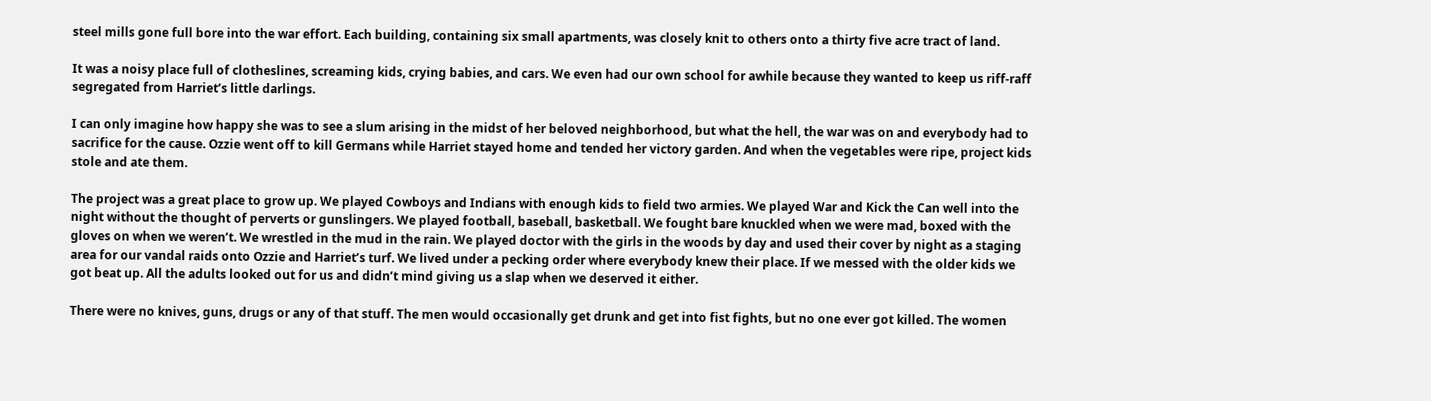steel mills gone full bore into the war effort. Each building, containing six small apartments, was closely knit to others onto a thirty five acre tract of land.

It was a noisy place full of clotheslines, screaming kids, crying babies, and cars. We even had our own school for awhile because they wanted to keep us riff-raff segregated from Harriet’s little darlings.

I can only imagine how happy she was to see a slum arising in the midst of her beloved neighborhood, but what the hell, the war was on and everybody had to sacrifice for the cause. Ozzie went off to kill Germans while Harriet stayed home and tended her victory garden. And when the vegetables were ripe, project kids stole and ate them.

The project was a great place to grow up. We played Cowboys and Indians with enough kids to field two armies. We played War and Kick the Can well into the night without the thought of perverts or gunslingers. We played football, baseball, basketball. We fought bare knuckled when we were mad, boxed with the gloves on when we weren’t. We wrestled in the mud in the rain. We played doctor with the girls in the woods by day and used their cover by night as a staging area for our vandal raids onto Ozzie and Harriet’s turf. We lived under a pecking order where everybody knew their place. If we messed with the older kids we got beat up. All the adults looked out for us and didn’t mind giving us a slap when we deserved it either.

There were no knives, guns, drugs or any of that stuff. The men would occasionally get drunk and get into fist fights, but no one ever got killed. The women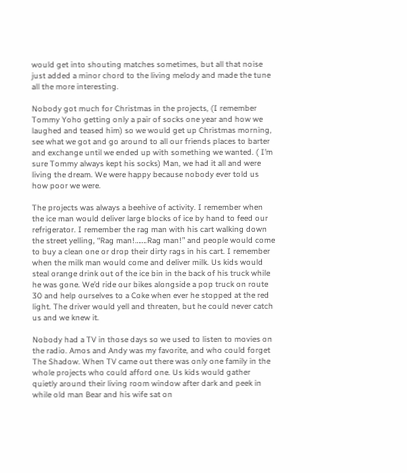would get into shouting matches sometimes, but all that noise just added a minor chord to the living melody and made the tune all the more interesting.

Nobody got much for Christmas in the projects, (I remember Tommy Yoho getting only a pair of socks one year and how we laughed and teased him) so we would get up Christmas morning, see what we got and go around to all our friends places to barter and exchange until we ended up with something we wanted. ( I’m sure Tommy always kept his socks) Man, we had it all and were living the dream. We were happy because nobody ever told us how poor we were.

The projects was always a beehive of activity. I remember when the ice man would deliver large blocks of ice by hand to feed our refrigerator. I remember the rag man with his cart walking down the street yelling, “Rag man!…….Rag man!” and people would come to buy a clean one or drop their dirty rags in his cart. I remember when the milk man would come and deliver milk. Us kids would steal orange drink out of the ice bin in the back of his truck while he was gone. We’d ride our bikes alongside a pop truck on route 30 and help ourselves to a Coke when ever he stopped at the red light. The driver would yell and threaten, but he could never catch us and we knew it.

Nobody had a TV in those days so we used to listen to movies on the radio. Amos and Andy was my favorite, and who could forget The Shadow. When TV came out there was only one family in the whole projects who could afford one. Us kids would gather quietly around their living room window after dark and peek in while old man Bear and his wife sat on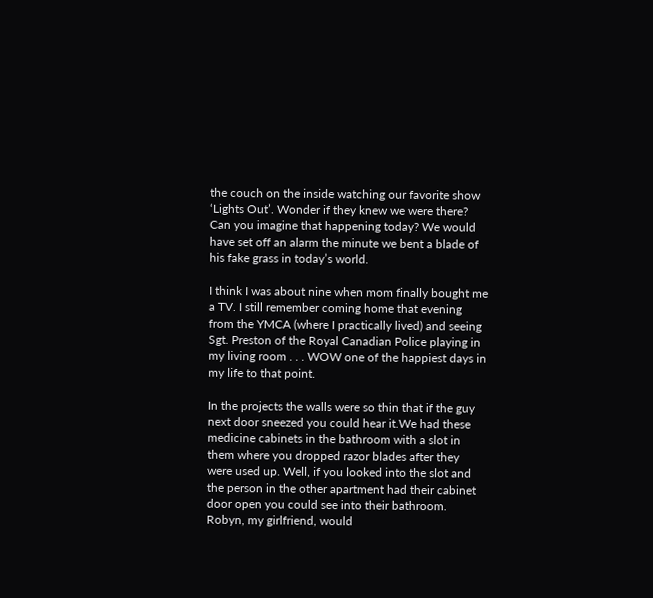the couch on the inside watching our favorite show ‘Lights Out’. Wonder if they knew we were there? Can you imagine that happening today? We would have set off an alarm the minute we bent a blade of his fake grass in today’s world.

I think I was about nine when mom finally bought me a TV. I still remember coming home that evening from the YMCA (where I practically lived) and seeing Sgt. Preston of the Royal Canadian Police playing in my living room . . . WOW one of the happiest days in my life to that point.

In the projects the walls were so thin that if the guy next door sneezed you could hear it.We had these medicine cabinets in the bathroom with a slot in them where you dropped razor blades after they were used up. Well, if you looked into the slot and the person in the other apartment had their cabinet door open you could see into their bathroom. Robyn, my girlfriend, would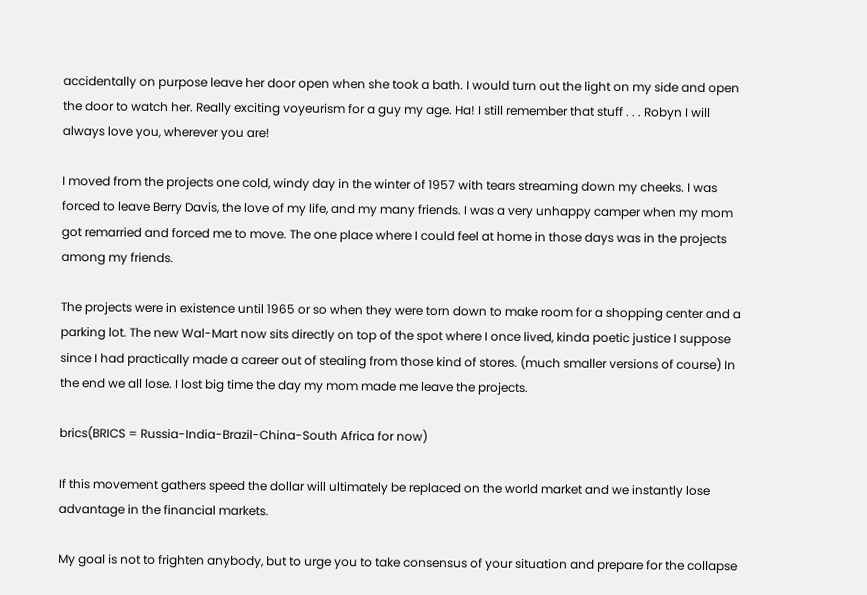accidentally on purpose leave her door open when she took a bath. I would turn out the light on my side and open the door to watch her. Really exciting voyeurism for a guy my age. Ha! I still remember that stuff . . . Robyn I will always love you, wherever you are!

I moved from the projects one cold, windy day in the winter of 1957 with tears streaming down my cheeks. I was forced to leave Berry Davis, the love of my life, and my many friends. I was a very unhappy camper when my mom got remarried and forced me to move. The one place where I could feel at home in those days was in the projects among my friends.

The projects were in existence until 1965 or so when they were torn down to make room for a shopping center and a parking lot. The new Wal-Mart now sits directly on top of the spot where I once lived, kinda poetic justice I suppose since I had practically made a career out of stealing from those kind of stores. (much smaller versions of course) In the end we all lose. I lost big time the day my mom made me leave the projects.

brics(BRICS = Russia-India-Brazil-China-South Africa for now)

If this movement gathers speed the dollar will ultimately be replaced on the world market and we instantly lose advantage in the financial markets.

My goal is not to frighten anybody, but to urge you to take consensus of your situation and prepare for the collapse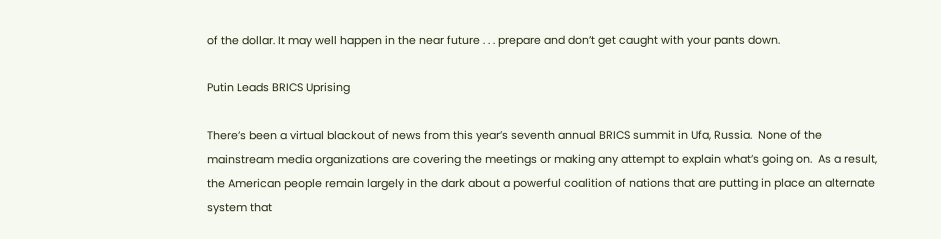of the dollar. It may well happen in the near future . . . prepare and don’t get caught with your pants down.

Putin Leads BRICS Uprising

There’s been a virtual blackout of news from this year’s seventh annual BRICS summit in Ufa, Russia.  None of the mainstream media organizations are covering the meetings or making any attempt to explain what’s going on.  As a result, the American people remain largely in the dark about a powerful coalition of nations that are putting in place an alternate system that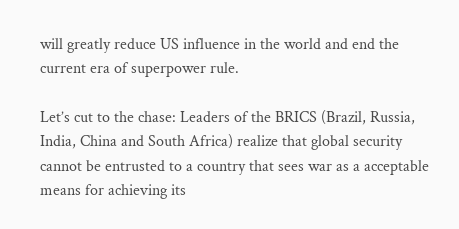will greatly reduce US influence in the world and end the current era of superpower rule.

Let’s cut to the chase: Leaders of the BRICS (Brazil, Russia, India, China and South Africa) realize that global security cannot be entrusted to a country that sees war as a acceptable means for achieving its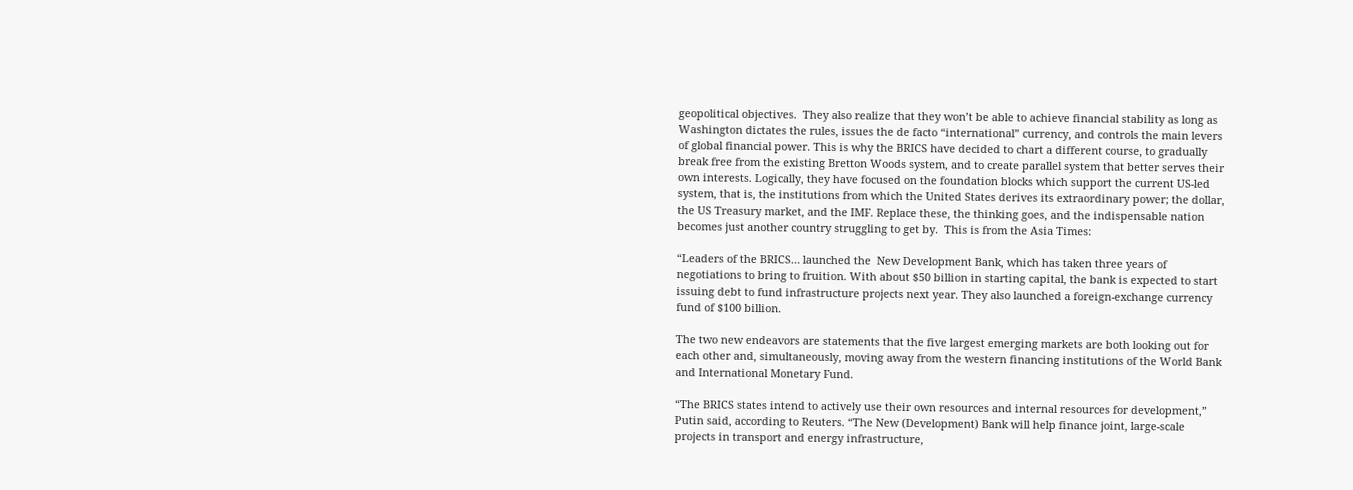geopolitical objectives.  They also realize that they won’t be able to achieve financial stability as long as Washington dictates the rules, issues the de facto “international” currency, and controls the main levers of global financial power. This is why the BRICS have decided to chart a different course, to gradually break free from the existing Bretton Woods system, and to create parallel system that better serves their own interests. Logically, they have focused on the foundation blocks which support the current US-led system, that is, the institutions from which the United States derives its extraordinary power; the dollar, the US Treasury market, and the IMF. Replace these, the thinking goes, and the indispensable nation becomes just another country struggling to get by.  This is from the Asia Times:

“Leaders of the BRICS… launched the  New Development Bank, which has taken three years of negotiations to bring to fruition. With about $50 billion in starting capital, the bank is expected to start issuing debt to fund infrastructure projects next year. They also launched a foreign-exchange currency fund of $100 billion.

The two new endeavors are statements that the five largest emerging markets are both looking out for each other and, simultaneously, moving away from the western financing institutions of the World Bank and International Monetary Fund.

“The BRICS states intend to actively use their own resources and internal resources for development,” Putin said, according to Reuters. “The New (Development) Bank will help finance joint, large-scale projects in transport and energy infrastructure,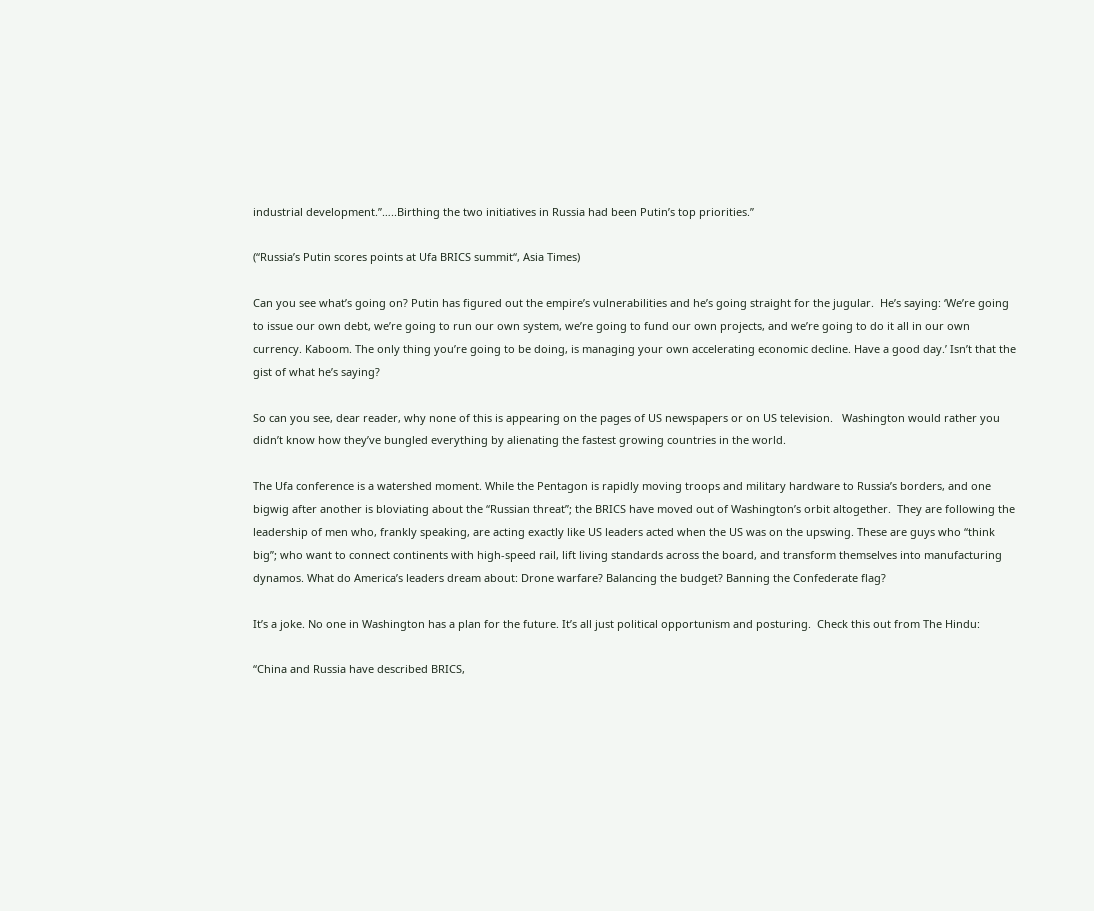industrial development.”…..Birthing the two initiatives in Russia had been Putin’s top priorities.”

(“Russia’s Putin scores points at Ufa BRICS summit“, Asia Times)

Can you see what’s going on? Putin has figured out the empire’s vulnerabilities and he’s going straight for the jugular.  He’s saying: ‘We’re going to issue our own debt, we’re going to run our own system, we’re going to fund our own projects, and we’re going to do it all in our own currency. Kaboom. The only thing you’re going to be doing, is managing your own accelerating economic decline. Have a good day.’ Isn’t that the gist of what he’s saying?

So can you see, dear reader, why none of this is appearing on the pages of US newspapers or on US television.   Washington would rather you didn’t know how they’ve bungled everything by alienating the fastest growing countries in the world.

The Ufa conference is a watershed moment. While the Pentagon is rapidly moving troops and military hardware to Russia’s borders, and one bigwig after another is bloviating about the “Russian threat”; the BRICS have moved out of Washington’s orbit altogether.  They are following the leadership of men who, frankly speaking, are acting exactly like US leaders acted when the US was on the upswing. These are guys who “think big”; who want to connect continents with high-speed rail, lift living standards across the board, and transform themselves into manufacturing dynamos. What do America’s leaders dream about: Drone warfare? Balancing the budget? Banning the Confederate flag?

It’s a joke. No one in Washington has a plan for the future. It’s all just political opportunism and posturing.  Check this out from The Hindu:

“China and Russia have described BRICS,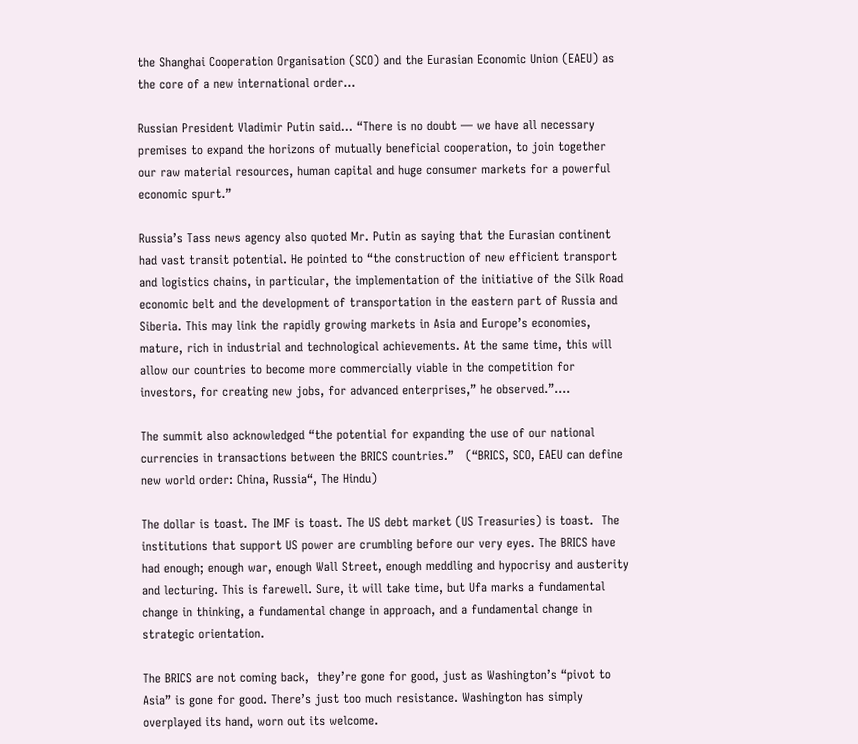the Shanghai Cooperation Organisation (SCO) and the Eurasian Economic Union (EAEU) as the core of a new international order…

Russian President Vladimir Putin said… “There is no doubt — we have all necessary premises to expand the horizons of mutually beneficial cooperation, to join together our raw material resources, human capital and huge consumer markets for a powerful economic spurt.”

Russia’s Tass news agency also quoted Mr. Putin as saying that the Eurasian continent had vast transit potential. He pointed to “the construction of new efficient transport and logistics chains, in particular, the implementation of the initiative of the Silk Road economic belt and the development of transportation in the eastern part of Russia and Siberia. This may link the rapidly growing markets in Asia and Europe’s economies, mature, rich in industrial and technological achievements. At the same time, this will allow our countries to become more commercially viable in the competition for investors, for creating new jobs, for advanced enterprises,” he observed.”….

The summit also acknowledged “the potential for expanding the use of our national currencies in transactions between the BRICS countries.”   (“BRICS, SCO, EAEU can define new world order: China, Russia“, The Hindu)

The dollar is toast. The IMF is toast. The US debt market (US Treasuries) is toast.  The institutions that support US power are crumbling before our very eyes. The BRICS have had enough; enough war, enough Wall Street, enough meddling and hypocrisy and austerity and lecturing. This is farewell. Sure, it will take time, but Ufa marks a fundamental change in thinking, a fundamental change in approach, and a fundamental change in strategic orientation.

The BRICS are not coming back,  they’re gone for good, just as Washington’s “pivot to Asia” is gone for good. There’s just too much resistance. Washington has simply overplayed its hand, worn out its welcome.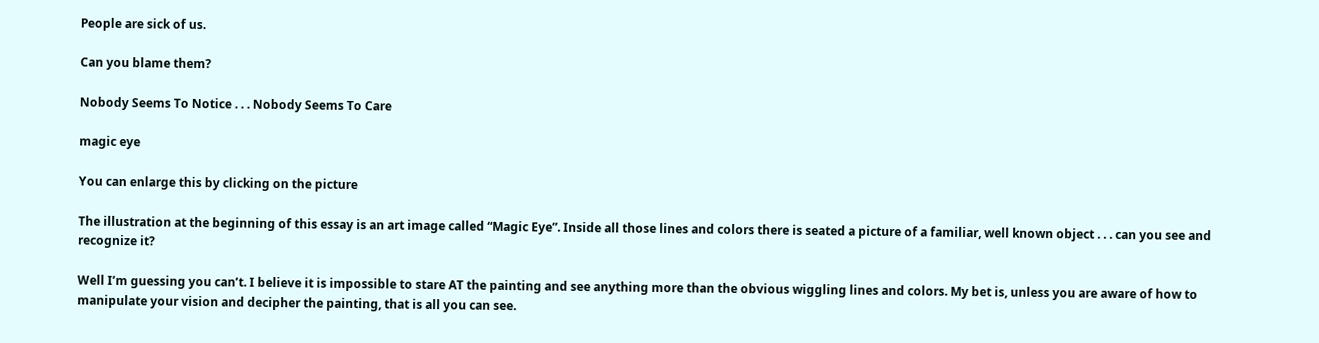People are sick of us.

Can you blame them?

Nobody Seems To Notice . . . Nobody Seems To Care

magic eye

You can enlarge this by clicking on the picture

The illustration at the beginning of this essay is an art image called “Magic Eye”. Inside all those lines and colors there is seated a picture of a familiar, well known object . . . can you see and recognize it?

Well I’m guessing you can’t. I believe it is impossible to stare AT the painting and see anything more than the obvious wiggling lines and colors. My bet is, unless you are aware of how to manipulate your vision and decipher the painting, that is all you can see.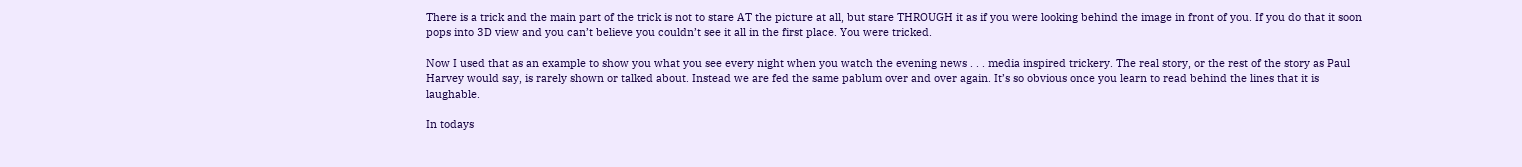There is a trick and the main part of the trick is not to stare AT the picture at all, but stare THROUGH it as if you were looking behind the image in front of you. If you do that it soon pops into 3D view and you can’t believe you couldn’t see it all in the first place. You were tricked.

Now I used that as an example to show you what you see every night when you watch the evening news . . . media inspired trickery. The real story, or the rest of the story as Paul Harvey would say, is rarely shown or talked about. Instead we are fed the same pablum over and over again. It’s so obvious once you learn to read behind the lines that it is laughable.

In todays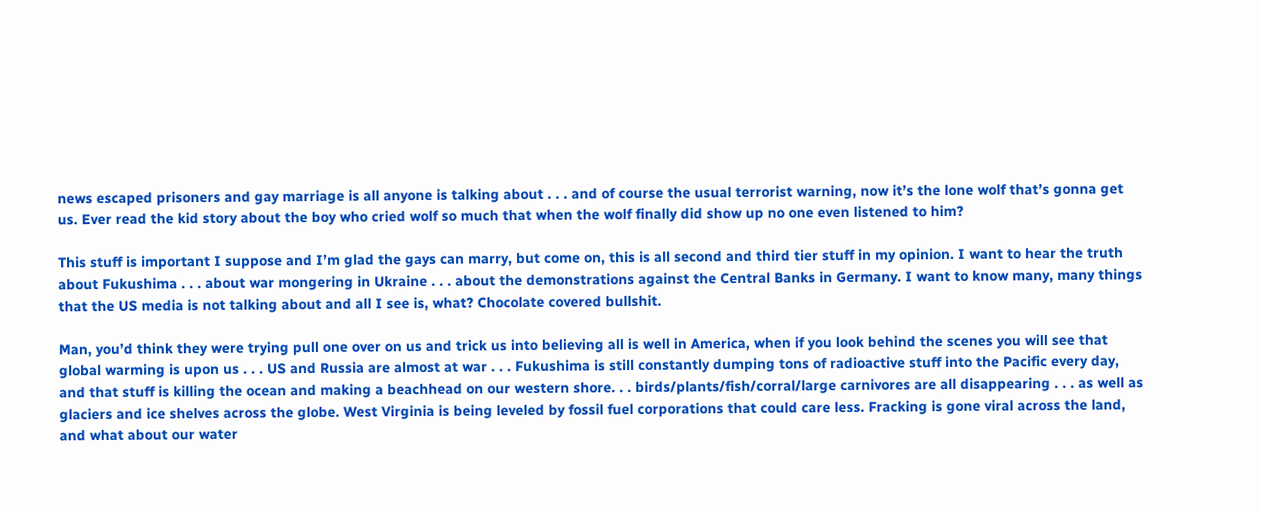news escaped prisoners and gay marriage is all anyone is talking about . . . and of course the usual terrorist warning, now it’s the lone wolf that’s gonna get us. Ever read the kid story about the boy who cried wolf so much that when the wolf finally did show up no one even listened to him?

This stuff is important I suppose and I’m glad the gays can marry, but come on, this is all second and third tier stuff in my opinion. I want to hear the truth about Fukushima . . . about war mongering in Ukraine . . . about the demonstrations against the Central Banks in Germany. I want to know many, many things that the US media is not talking about and all I see is, what? Chocolate covered bullshit.

Man, you’d think they were trying pull one over on us and trick us into believing all is well in America, when if you look behind the scenes you will see that global warming is upon us . . . US and Russia are almost at war . . . Fukushima is still constantly dumping tons of radioactive stuff into the Pacific every day, and that stuff is killing the ocean and making a beachhead on our western shore. . . birds/plants/fish/corral/large carnivores are all disappearing . . . as well as glaciers and ice shelves across the globe. West Virginia is being leveled by fossil fuel corporations that could care less. Fracking is gone viral across the land, and what about our water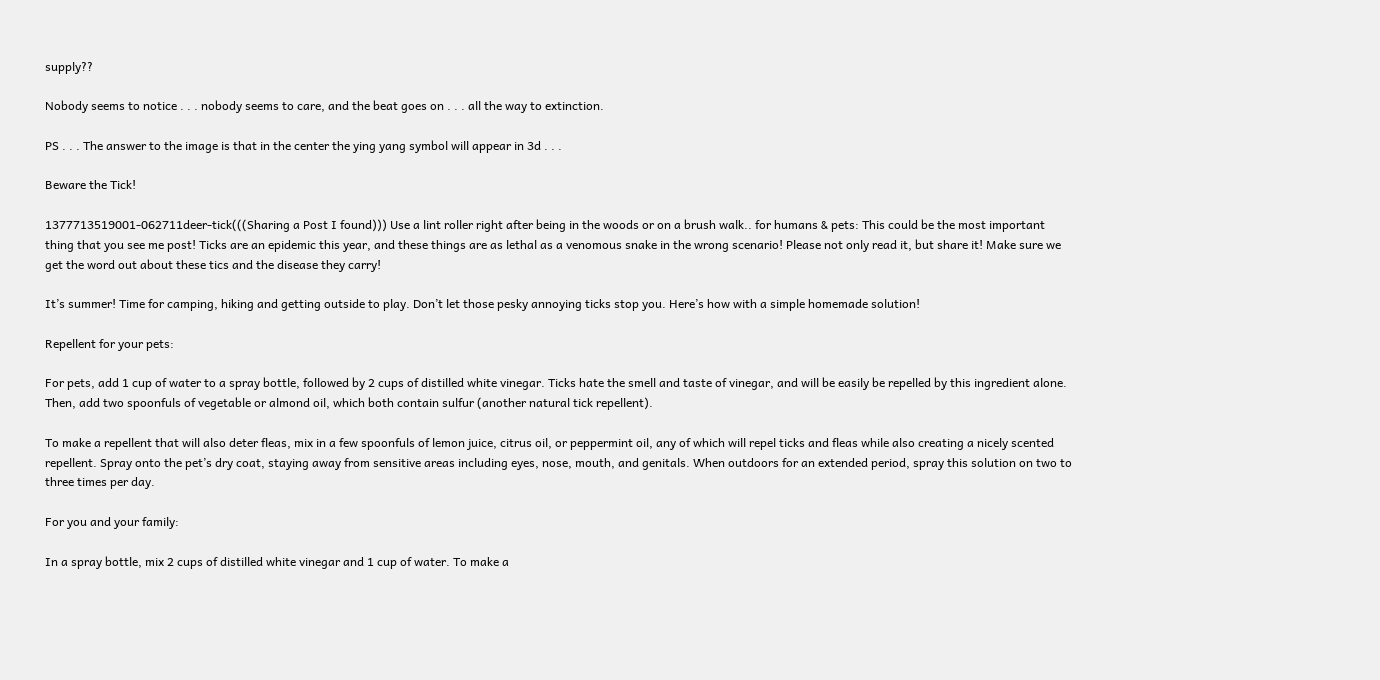supply??

Nobody seems to notice . . . nobody seems to care, and the beat goes on . . . all the way to extinction.

PS . . . The answer to the image is that in the center the ying yang symbol will appear in 3d . . .

Beware the Tick!

1377713519001-062711deer-tick(((Sharing a Post I found))) Use a lint roller right after being in the woods or on a brush walk.. for humans & pets: This could be the most important thing that you see me post! Ticks are an epidemic this year, and these things are as lethal as a venomous snake in the wrong scenario! Please not only read it, but share it! Make sure we get the word out about these tics and the disease they carry!

It’s summer! Time for camping, hiking and getting outside to play. Don’t let those pesky annoying ticks stop you. Here’s how with a simple homemade solution!

Repellent for your pets:

For pets, add 1 cup of water to a spray bottle, followed by 2 cups of distilled white vinegar. Ticks hate the smell and taste of vinegar, and will be easily be repelled by this ingredient alone. Then, add two spoonfuls of vegetable or almond oil, which both contain sulfur (another natural tick repellent).

To make a repellent that will also deter fleas, mix in a few spoonfuls of lemon juice, citrus oil, or peppermint oil, any of which will repel ticks and fleas while also creating a nicely scented repellent. Spray onto the pet’s dry coat, staying away from sensitive areas including eyes, nose, mouth, and genitals. When outdoors for an extended period, spray this solution on two to three times per day.

For you and your family:

In a spray bottle, mix 2 cups of distilled white vinegar and 1 cup of water. To make a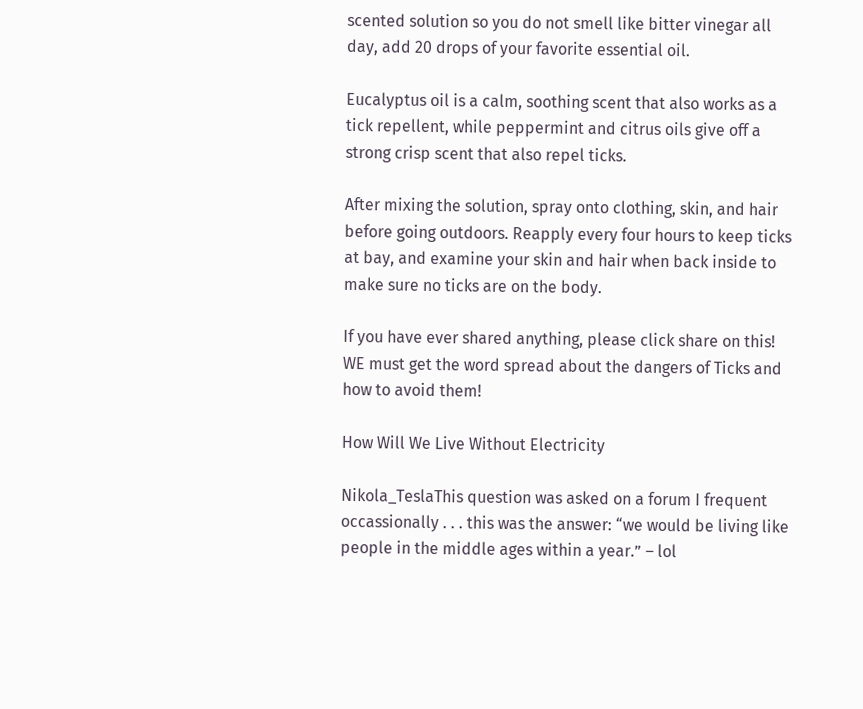scented solution so you do not smell like bitter vinegar all day, add 20 drops of your favorite essential oil.

Eucalyptus oil is a calm, soothing scent that also works as a tick repellent, while peppermint and citrus oils give off a strong crisp scent that also repel ticks.

After mixing the solution, spray onto clothing, skin, and hair before going outdoors. Reapply every four hours to keep ticks at bay, and examine your skin and hair when back inside to make sure no ticks are on the body.

If you have ever shared anything, please click share on this! WE must get the word spread about the dangers of Ticks and how to avoid them!

How Will We Live Without Electricity

Nikola_TeslaThis question was asked on a forum I frequent occassionally . . . this was the answer: “we would be living like people in the middle ages within a year.” – lol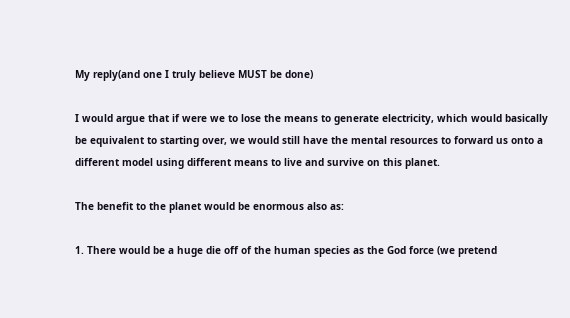My reply(and one I truly believe MUST be done)

I would argue that if were we to lose the means to generate electricity, which would basically be equivalent to starting over, we would still have the mental resources to forward us onto a different model using different means to live and survive on this planet.

The benefit to the planet would be enormous also as:

1. There would be a huge die off of the human species as the God force (we pretend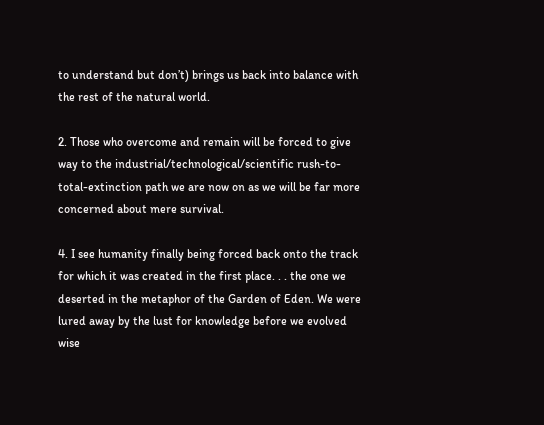to understand but don’t) brings us back into balance with the rest of the natural world.

2. Those who overcome and remain will be forced to give way to the industrial/technological/scientific rush-to-total-extinction path we are now on as we will be far more concerned about mere survival.

4. I see humanity finally being forced back onto the track for which it was created in the first place. . . the one we deserted in the metaphor of the Garden of Eden. We were lured away by the lust for knowledge before we evolved wise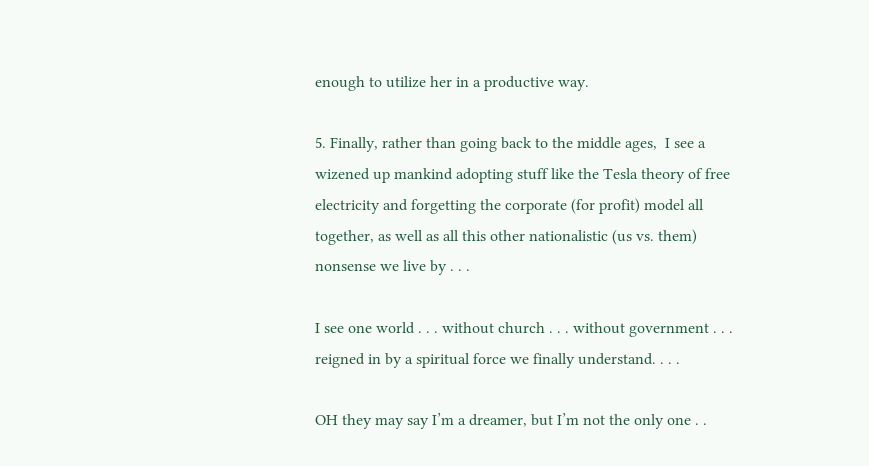enough to utilize her in a productive way.

5. Finally, rather than going back to the middle ages,  I see a wizened up mankind adopting stuff like the Tesla theory of free electricity and forgetting the corporate (for profit) model all together, as well as all this other nationalistic (us vs. them) nonsense we live by . . .

I see one world . . . without church . . . without government . . . reigned in by a spiritual force we finally understand. . . .

OH they may say I’m a dreamer, but I’m not the only one . .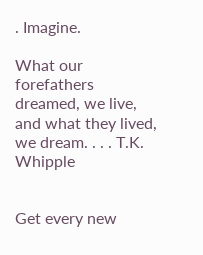. Imagine.

What our forefathers dreamed, we live, and what they lived, we dream. . . . T.K. Whipple


Get every new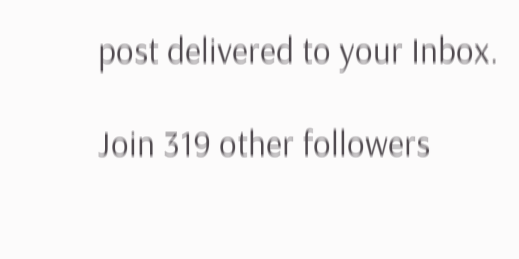post delivered to your Inbox.

Join 319 other followers